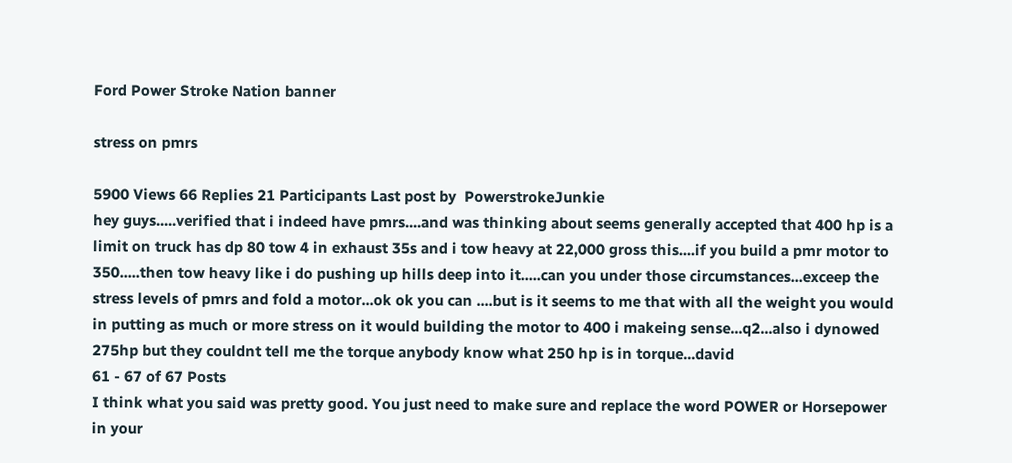Ford Power Stroke Nation banner

stress on pmrs

5900 Views 66 Replies 21 Participants Last post by  PowerstrokeJunkie
hey guys.....verified that i indeed have pmrs....and was thinking about seems generally accepted that 400 hp is a limit on truck has dp 80 tow 4 in exhaust 35s and i tow heavy at 22,000 gross this....if you build a pmr motor to 350.....then tow heavy like i do pushing up hills deep into it.....can you under those circumstances...exceep the stress levels of pmrs and fold a motor...ok ok you can ....but is it seems to me that with all the weight you would in putting as much or more stress on it would building the motor to 400 i makeing sense...q2...also i dynowed 275hp but they couldnt tell me the torque anybody know what 250 hp is in torque...david
61 - 67 of 67 Posts
I think what you said was pretty good. You just need to make sure and replace the word POWER or Horsepower in your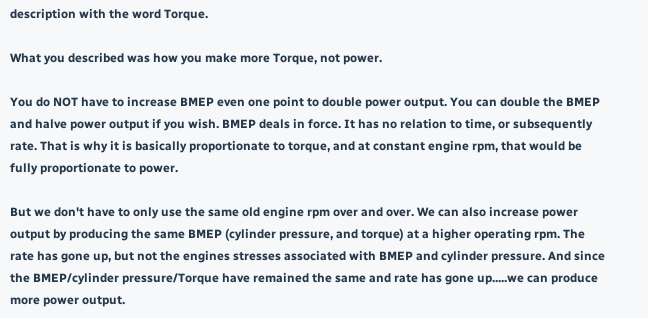description with the word Torque.

What you described was how you make more Torque, not power.

You do NOT have to increase BMEP even one point to double power output. You can double the BMEP and halve power output if you wish. BMEP deals in force. It has no relation to time, or subsequently rate. That is why it is basically proportionate to torque, and at constant engine rpm, that would be fully proportionate to power.

But we don't have to only use the same old engine rpm over and over. We can also increase power output by producing the same BMEP (cylinder pressure, and torque) at a higher operating rpm. The rate has gone up, but not the engines stresses associated with BMEP and cylinder pressure. And since the BMEP/cylinder pressure/Torque have remained the same and rate has gone up.....we can produce more power output.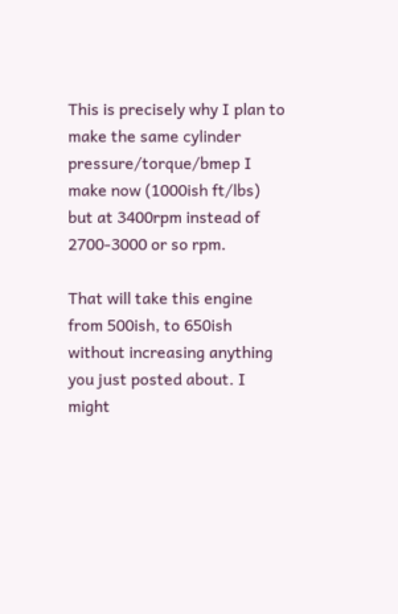This is precisely why I plan to make the same cylinder pressure/torque/bmep I make now (1000ish ft/lbs) but at 3400rpm instead of 2700-3000 or so rpm.

That will take this engine from 500ish, to 650ish without increasing anything you just posted about. I might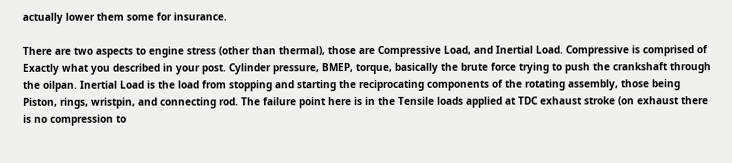actually lower them some for insurance.

There are two aspects to engine stress (other than thermal), those are Compressive Load, and Inertial Load. Compressive is comprised of Exactly what you described in your post. Cylinder pressure, BMEP, torque, basically the brute force trying to push the crankshaft through the oilpan. Inertial Load is the load from stopping and starting the reciprocating components of the rotating assembly, those being Piston, rings, wristpin, and connecting rod. The failure point here is in the Tensile loads applied at TDC exhaust stroke (on exhaust there is no compression to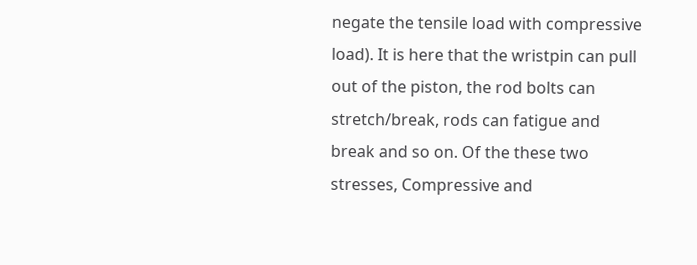negate the tensile load with compressive load). It is here that the wristpin can pull out of the piston, the rod bolts can stretch/break, rods can fatigue and break and so on. Of the these two stresses, Compressive and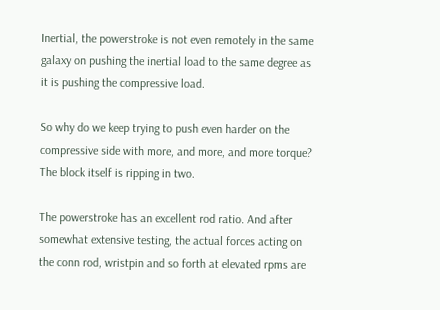Inertial, the powerstroke is not even remotely in the same galaxy on pushing the inertial load to the same degree as it is pushing the compressive load.

So why do we keep trying to push even harder on the compressive side with more, and more, and more torque? The block itself is ripping in two.

The powerstroke has an excellent rod ratio. And after somewhat extensive testing, the actual forces acting on the conn rod, wristpin and so forth at elevated rpms are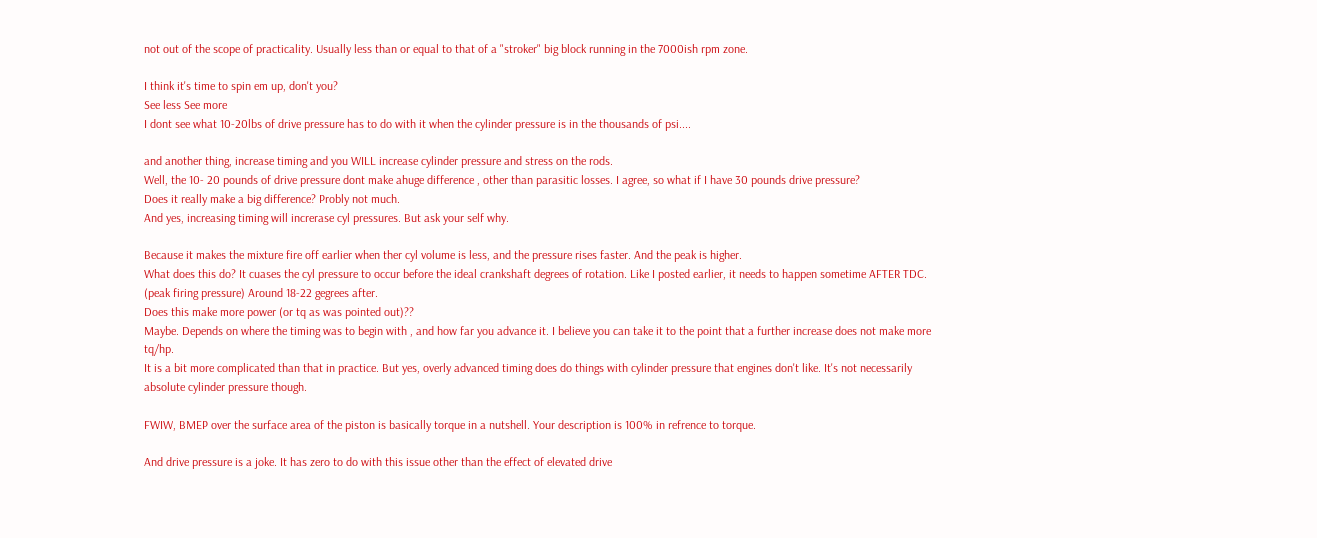not out of the scope of practicality. Usually less than or equal to that of a "stroker" big block running in the 7000ish rpm zone.

I think it's time to spin em up, don't you?
See less See more
I dont see what 10-20lbs of drive pressure has to do with it when the cylinder pressure is in the thousands of psi....

and another thing, increase timing and you WILL increase cylinder pressure and stress on the rods.
Well, the 10- 20 pounds of drive pressure dont make ahuge difference , other than parasitic losses. I agree, so what if I have 30 pounds drive pressure?
Does it really make a big difference? Probly not much.
And yes, increasing timing will increrase cyl pressures. But ask your self why.

Because it makes the mixture fire off earlier when ther cyl volume is less, and the pressure rises faster. And the peak is higher.
What does this do? It cuases the cyl pressure to occur before the ideal crankshaft degrees of rotation. Like I posted earlier, it needs to happen sometime AFTER TDC. (peak firing pressure) Around 18-22 gegrees after.
Does this make more power (or tq as was pointed out)??
Maybe. Depends on where the timing was to begin with , and how far you advance it. I believe you can take it to the point that a further increase does not make more tq/hp.
It is a bit more complicated than that in practice. But yes, overly advanced timing does do things with cylinder pressure that engines don't like. It's not necessarily absolute cylinder pressure though.

FWIW, BMEP over the surface area of the piston is basically torque in a nutshell. Your description is 100% in refrence to torque.

And drive pressure is a joke. It has zero to do with this issue other than the effect of elevated drive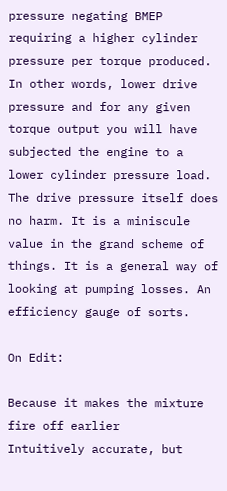pressure negating BMEP requiring a higher cylinder pressure per torque produced. In other words, lower drive pressure and for any given torque output you will have subjected the engine to a lower cylinder pressure load. The drive pressure itself does no harm. It is a miniscule value in the grand scheme of things. It is a general way of looking at pumping losses. An efficiency gauge of sorts.

On Edit:

Because it makes the mixture fire off earlier
Intuitively accurate, but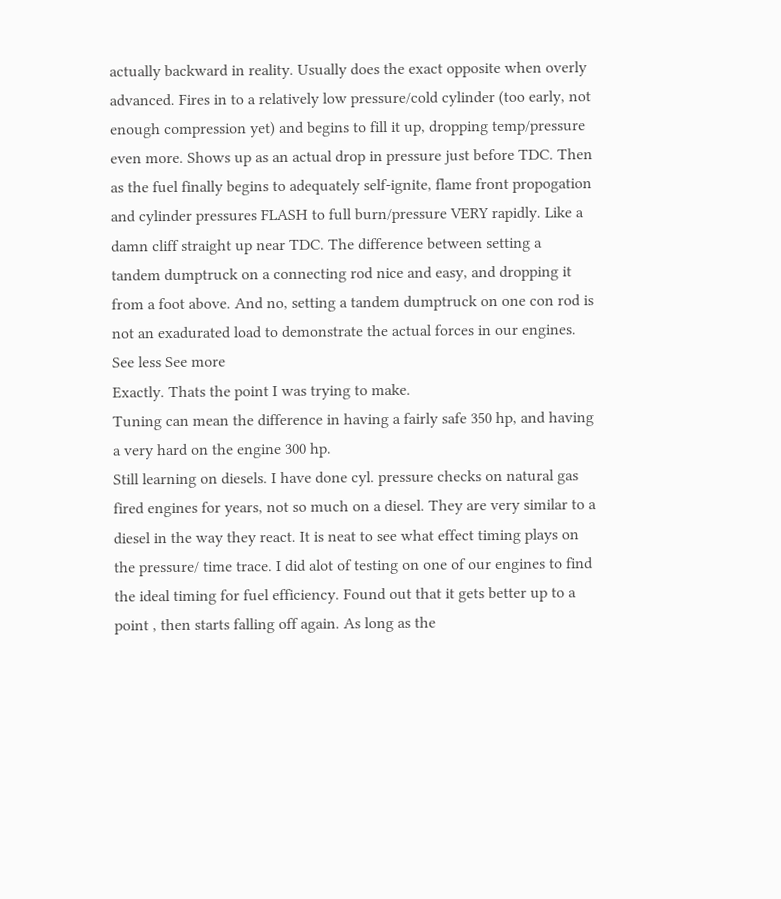actually backward in reality. Usually does the exact opposite when overly advanced. Fires in to a relatively low pressure/cold cylinder (too early, not enough compression yet) and begins to fill it up, dropping temp/pressure even more. Shows up as an actual drop in pressure just before TDC. Then as the fuel finally begins to adequately self-ignite, flame front propogation and cylinder pressures FLASH to full burn/pressure VERY rapidly. Like a damn cliff straight up near TDC. The difference between setting a tandem dumptruck on a connecting rod nice and easy, and dropping it from a foot above. And no, setting a tandem dumptruck on one con rod is not an exadurated load to demonstrate the actual forces in our engines.
See less See more
Exactly. Thats the point I was trying to make.
Tuning can mean the difference in having a fairly safe 350 hp, and having a very hard on the engine 300 hp.
Still learning on diesels. I have done cyl. pressure checks on natural gas fired engines for years, not so much on a diesel. They are very similar to a diesel in the way they react. It is neat to see what effect timing plays on the pressure/ time trace. I did alot of testing on one of our engines to find the ideal timing for fuel efficiency. Found out that it gets better up to a point , then starts falling off again. As long as the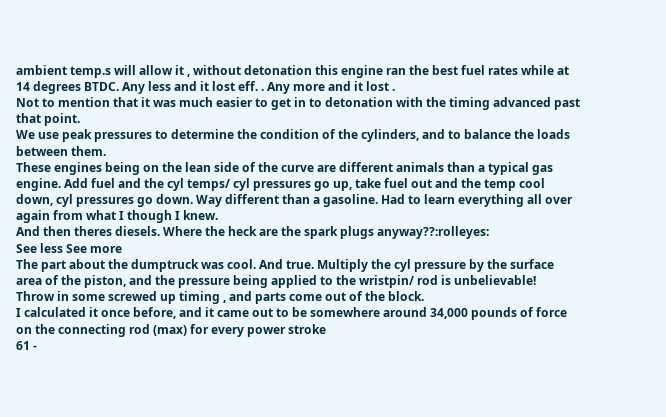ambient temp.s will allow it , without detonation this engine ran the best fuel rates while at 14 degrees BTDC. Any less and it lost eff. . Any more and it lost .
Not to mention that it was much easier to get in to detonation with the timing advanced past that point.
We use peak pressures to determine the condition of the cylinders, and to balance the loads between them.
These engines being on the lean side of the curve are different animals than a typical gas engine. Add fuel and the cyl temps/ cyl pressures go up, take fuel out and the temp cool down, cyl pressures go down. Way different than a gasoline. Had to learn everything all over again from what I though I knew.
And then theres diesels. Where the heck are the spark plugs anyway??:rolleyes:
See less See more
The part about the dumptruck was cool. And true. Multiply the cyl pressure by the surface area of the piston, and the pressure being applied to the wristpin/ rod is unbelievable!
Throw in some screwed up timing , and parts come out of the block.
I calculated it once before, and it came out to be somewhere around 34,000 pounds of force on the connecting rod (max) for every power stroke
61 -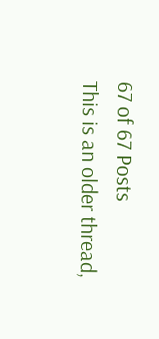67 of 67 Posts
This is an older thread,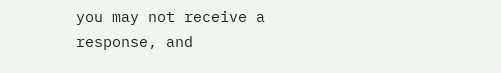you may not receive a response, and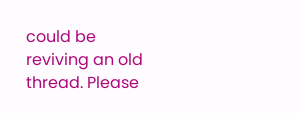could be reviving an old thread. Please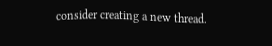consider creating a new thread.